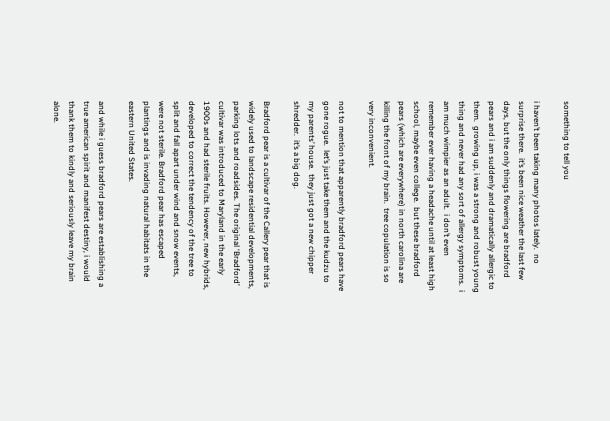something to tell you

i haven’t been taking many photos lately.  no surprise there.  it’s been nice weather the last few days, but the only things flowering are bradford pears and i am suddenly and dramatically allergic to them.  growing up, i was a strong and robust young thing and never had any sort of allergy symptoms.  i am much wimpier as an adult.  i don’t even remember ever having a headache until at least high school, maybe even college.  but these bradford pears (which are everywhere) in north carolina are killing the front of my brain.  tree copulation is so very inconvenient.

not to mention that apparently bradford pears have gone rogue.  let’s just take them and the kudzu to my parents’ house.  they just got a new chipper shredder.  it’s a big dog.

Bradford pear is a cultivar of the Callery pear that is widely used to landscape residential developments, parking lots and roadsides. The original ‘Bradford’ cultivar was introduced to Maryland in the early 1900s and had sterile fruits. However, new hybrids, developed to correct the tendency of the tree to split and fall apart under wind and snow events, were not sterile. Bradford pear has escaped plantings and is invading natural habitats in the eastern United States.

and while i guess bradford pears are establishing a true american spirit and manifest destiny, i would thank them to kindly and seriously leave my brain alone.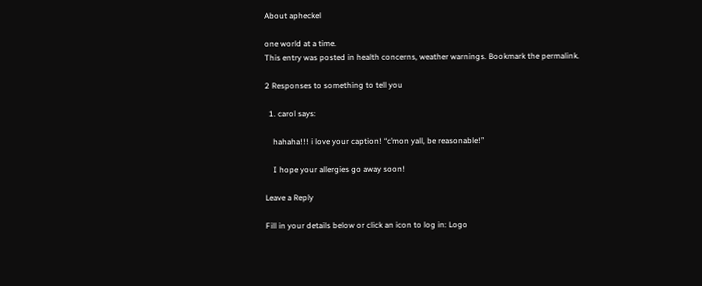About apheckel

one world at a time.
This entry was posted in health concerns, weather warnings. Bookmark the permalink.

2 Responses to something to tell you

  1. carol says:

    hahaha!!! i love your caption! “c’mon yall, be reasonable!”

    I hope your allergies go away soon!

Leave a Reply

Fill in your details below or click an icon to log in: Logo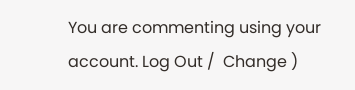You are commenting using your account. Log Out /  Change )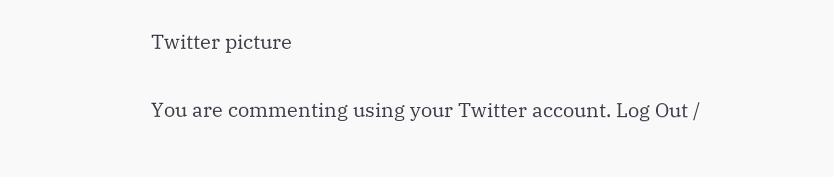Twitter picture

You are commenting using your Twitter account. Log Out /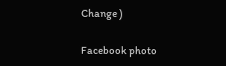Change )

Facebook photo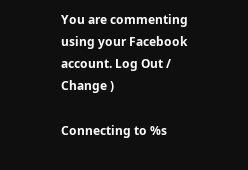You are commenting using your Facebook account. Log Out /  Change )

Connecting to %s